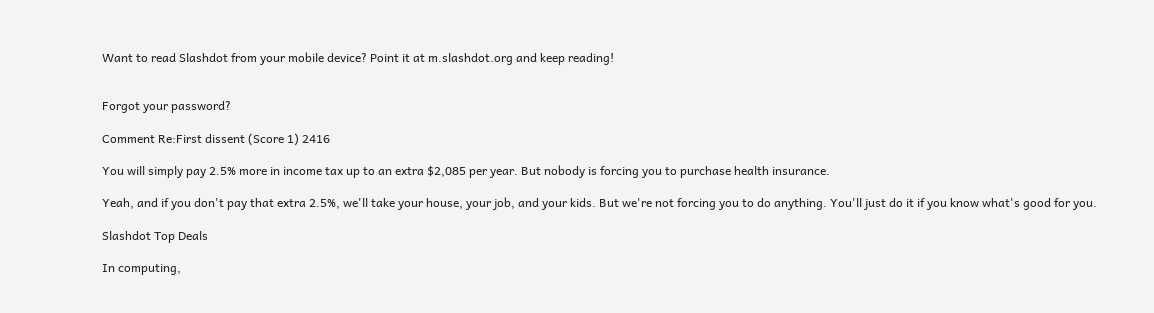Want to read Slashdot from your mobile device? Point it at m.slashdot.org and keep reading!


Forgot your password?

Comment Re:First dissent (Score 1) 2416

You will simply pay 2.5% more in income tax up to an extra $2,085 per year. But nobody is forcing you to purchase health insurance.

Yeah, and if you don't pay that extra 2.5%, we'll take your house, your job, and your kids. But we're not forcing you to do anything. You'll just do it if you know what's good for you.

Slashdot Top Deals

In computing,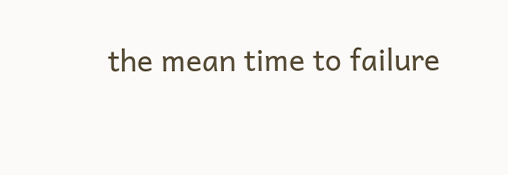the mean time to failure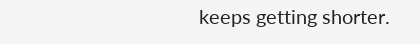keeps getting shorter.